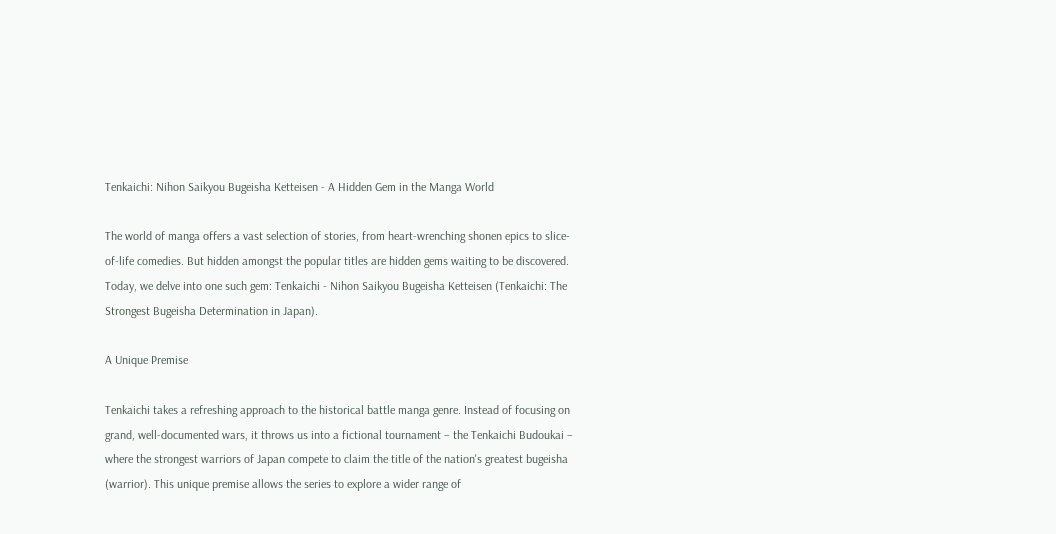Tenkaichi: Nihon Saikyou Bugeisha Ketteisen - A Hidden Gem in the Manga World

The world of manga offers a vast selection of stories, from heart-wrenching shonen epics to slice-of-life comedies. But hidden amongst the popular titles are hidden gems waiting to be discovered. Today, we delve into one such gem: Tenkaichi - Nihon Saikyou Bugeisha Ketteisen (Tenkaichi: The Strongest Bugeisha Determination in Japan).

A Unique Premise

Tenkaichi takes a refreshing approach to the historical battle manga genre. Instead of focusing on grand, well-documented wars, it throws us into a fictional tournament – the Tenkaichi Budoukai – where the strongest warriors of Japan compete to claim the title of the nation's greatest bugeisha (warrior). This unique premise allows the series to explore a wider range of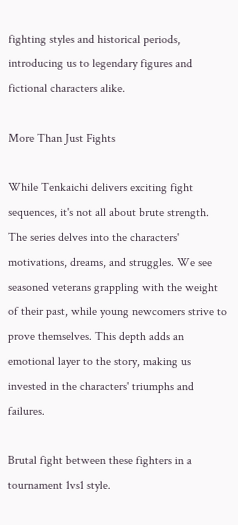fighting styles and historical periods, introducing us to legendary figures and fictional characters alike.

More Than Just Fights

While Tenkaichi delivers exciting fight sequences, it's not all about brute strength. The series delves into the characters' motivations, dreams, and struggles. We see seasoned veterans grappling with the weight of their past, while young newcomers strive to prove themselves. This depth adds an emotional layer to the story, making us invested in the characters' triumphs and failures.

Brutal fight between these fighters in a tournament 1vs1 style.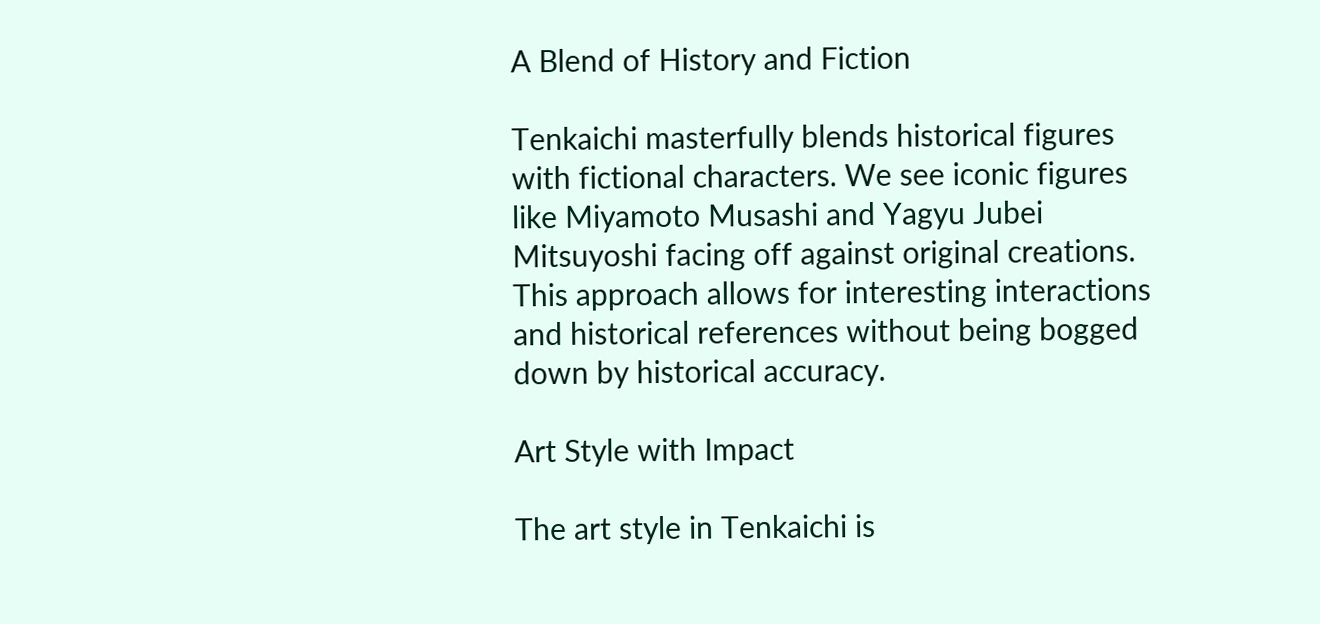A Blend of History and Fiction

Tenkaichi masterfully blends historical figures with fictional characters. We see iconic figures like Miyamoto Musashi and Yagyu Jubei Mitsuyoshi facing off against original creations. This approach allows for interesting interactions and historical references without being bogged down by historical accuracy.

Art Style with Impact

The art style in Tenkaichi is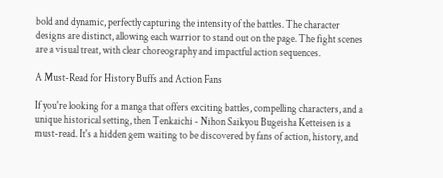bold and dynamic, perfectly capturing the intensity of the battles. The character designs are distinct, allowing each warrior to stand out on the page. The fight scenes are a visual treat, with clear choreography and impactful action sequences.

A Must-Read for History Buffs and Action Fans

If you're looking for a manga that offers exciting battles, compelling characters, and a unique historical setting, then Tenkaichi - Nihon Saikyou Bugeisha Ketteisen is a must-read. It's a hidden gem waiting to be discovered by fans of action, history, and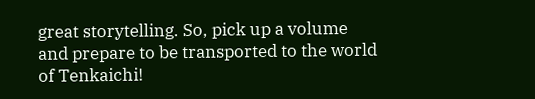great storytelling. So, pick up a volume and prepare to be transported to the world of Tenkaichi!